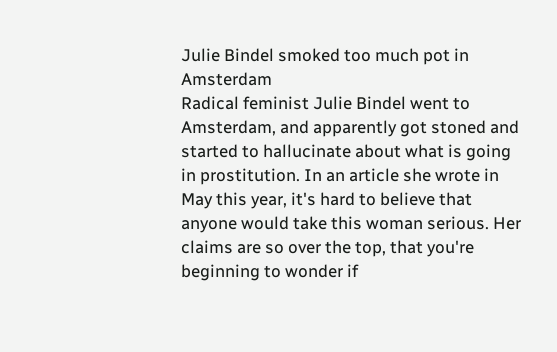Julie Bindel smoked too much pot in Amsterdam
Radical feminist Julie Bindel went to Amsterdam, and apparently got stoned and started to hallucinate about what is going in prostitution. In an article she wrote in May this year, it's hard to believe that anyone would take this woman serious. Her claims are so over the top, that you're beginning to wonder if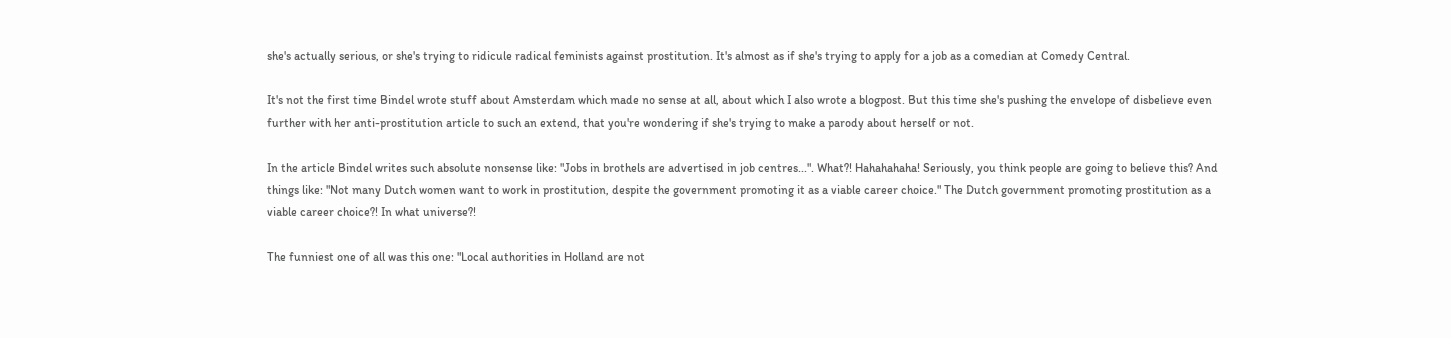she's actually serious, or she's trying to ridicule radical feminists against prostitution. It's almost as if she's trying to apply for a job as a comedian at Comedy Central.

It's not the first time Bindel wrote stuff about Amsterdam which made no sense at all, about which I also wrote a blogpost. But this time she's pushing the envelope of disbelieve even further with her anti-prostitution article to such an extend, that you're wondering if she's trying to make a parody about herself or not.

In the article Bindel writes such absolute nonsense like: "Jobs in brothels are advertised in job centres...". What?! Hahahahaha! Seriously, you think people are going to believe this? And things like: "Not many Dutch women want to work in prostitution, despite the government promoting it as a viable career choice." The Dutch government promoting prostitution as a viable career choice?! In what universe?!

The funniest one of all was this one: "Local authorities in Holland are not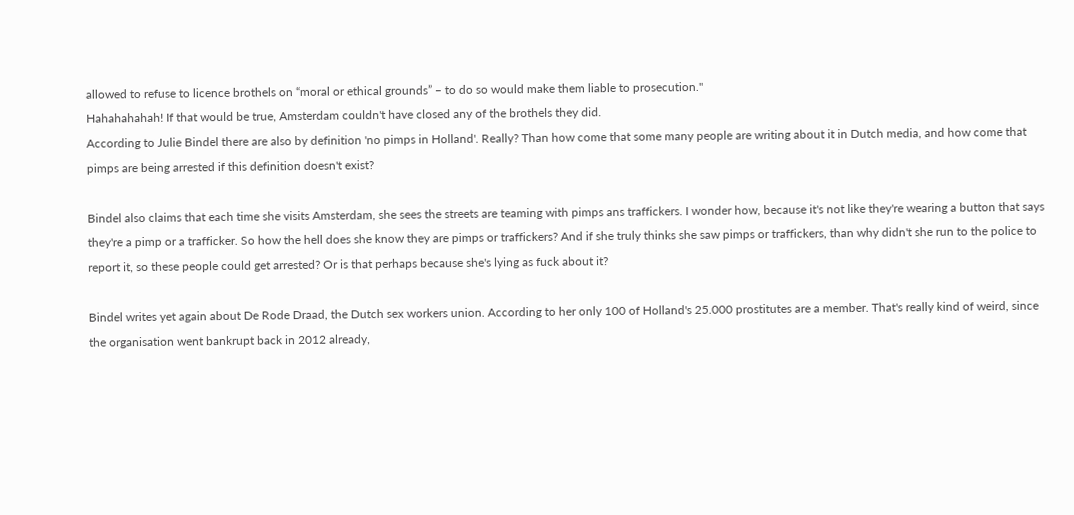allowed to refuse to licence brothels on “moral or ethical grounds” – to do so would make them liable to prosecution."
Hahahahahah! If that would be true, Amsterdam couldn't have closed any of the brothels they did.
According to Julie Bindel there are also by definition 'no pimps in Holland'. Really? Than how come that some many people are writing about it in Dutch media, and how come that pimps are being arrested if this definition doesn't exist?

Bindel also claims that each time she visits Amsterdam, she sees the streets are teaming with pimps ans traffickers. I wonder how, because it's not like they're wearing a button that says they're a pimp or a trafficker. So how the hell does she know they are pimps or traffickers? And if she truly thinks she saw pimps or traffickers, than why didn't she run to the police to report it, so these people could get arrested? Or is that perhaps because she's lying as fuck about it?

Bindel writes yet again about De Rode Draad, the Dutch sex workers union. According to her only 100 of Holland's 25.000 prostitutes are a member. That's really kind of weird, since the organisation went bankrupt back in 2012 already,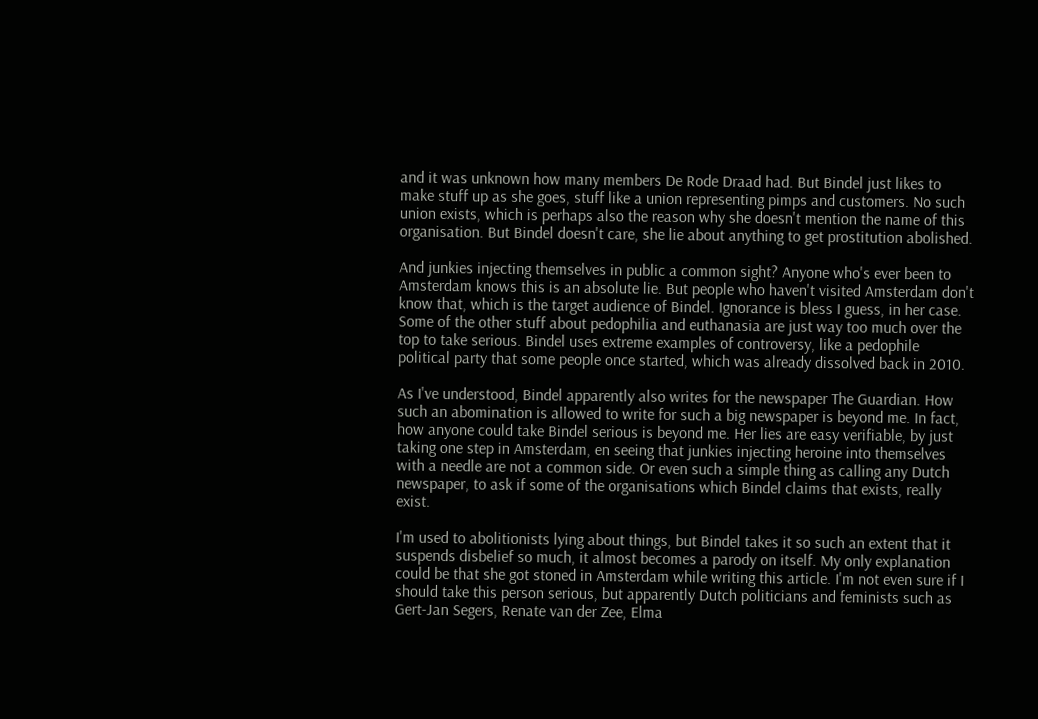and it was unknown how many members De Rode Draad had. But Bindel just likes to make stuff up as she goes, stuff like a union representing pimps and customers. No such union exists, which is perhaps also the reason why she doesn't mention the name of this organisation. But Bindel doesn't care, she lie about anything to get prostitution abolished.

And junkies injecting themselves in public a common sight? Anyone who's ever been to Amsterdam knows this is an absolute lie. But people who haven't visited Amsterdam don't know that, which is the target audience of Bindel. Ignorance is bless I guess, in her case. Some of the other stuff about pedophilia and euthanasia are just way too much over the top to take serious. Bindel uses extreme examples of controversy, like a pedophile political party that some people once started, which was already dissolved back in 2010.

As I've understood, Bindel apparently also writes for the newspaper The Guardian. How such an abomination is allowed to write for such a big newspaper is beyond me. In fact, how anyone could take Bindel serious is beyond me. Her lies are easy verifiable, by just taking one step in Amsterdam, en seeing that junkies injecting heroine into themselves with a needle are not a common side. Or even such a simple thing as calling any Dutch newspaper, to ask if some of the organisations which Bindel claims that exists, really exist.

I'm used to abolitionists lying about things, but Bindel takes it so such an extent that it suspends disbelief so much, it almost becomes a parody on itself. My only explanation could be that she got stoned in Amsterdam while writing this article. I'm not even sure if I should take this person serious, but apparently Dutch politicians and feminists such as Gert-Jan Segers, Renate van der Zee, Elma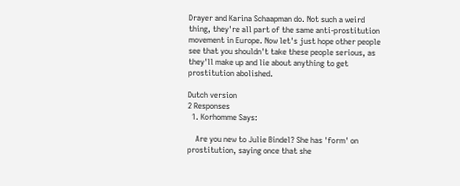Drayer and Karina Schaapman do. Not such a weird thing, they're all part of the same anti-prostitution movement in Europe. Now let's just hope other people see that you shouldn't take these people serious, as they'll make up and lie about anything to get prostitution abolished.

Dutch version
2 Responses
  1. Korhomme Says:

    Are you new to Julie Bindel? She has 'form' on prostitution, saying once that she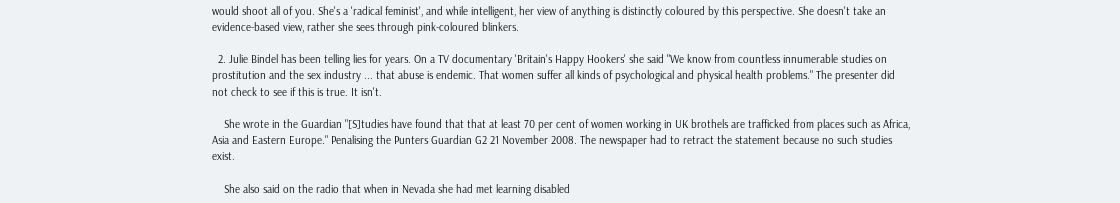would shoot all of you. She's a 'radical feminist', and while intelligent, her view of anything is distinctly coloured by this perspective. She doesn't take an evidence-based view, rather she sees through pink-coloured blinkers.

  2. Julie Bindel has been telling lies for years. On a TV documentary 'Britain's Happy Hookers' she said "We know from countless innumerable studies on prostitution and the sex industry ... that abuse is endemic. That women suffer all kinds of psychological and physical health problems." The presenter did not check to see if this is true. It isn't.

    She wrote in the Guardian "[S]tudies have found that that at least 70 per cent of women working in UK brothels are trafficked from places such as Africa, Asia and Eastern Europe." Penalising the Punters Guardian G2 21 November 2008. The newspaper had to retract the statement because no such studies exist.

    She also said on the radio that when in Nevada she had met learning disabled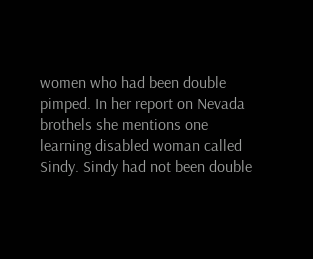women who had been double pimped. In her report on Nevada brothels she mentions one learning disabled woman called Sindy. Sindy had not been double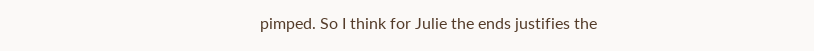pimped. So I think for Julie the ends justifies the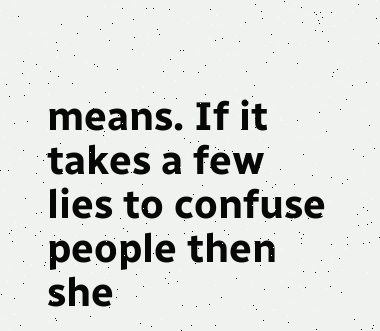means. If it takes a few lies to confuse people then she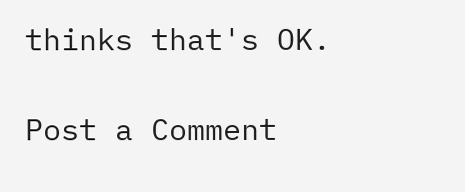thinks that's OK.

Post a Comment